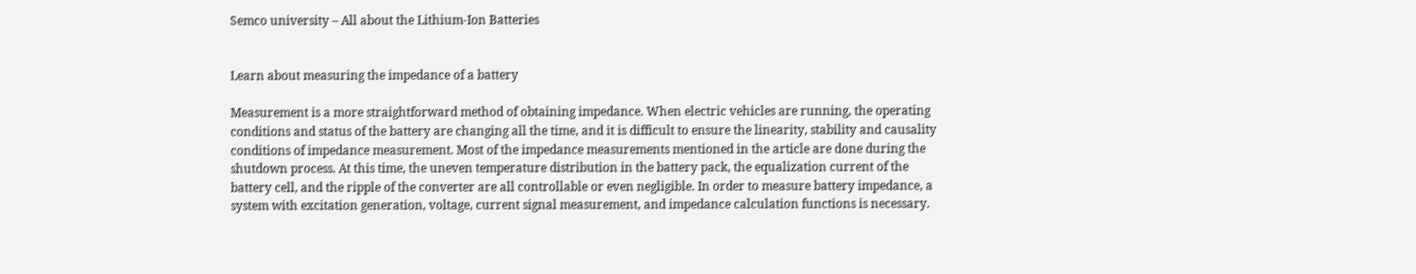Semco university – All about the Lithium-Ion Batteries


Learn about measuring the impedance of a battery

Measurement is a more straightforward method of obtaining impedance. When electric vehicles are running, the operating conditions and status of the battery are changing all the time, and it is difficult to ensure the linearity, stability and causality conditions of impedance measurement. Most of the impedance measurements mentioned in the article are done during the shutdown process. At this time, the uneven temperature distribution in the battery pack, the equalization current of the battery cell, and the ripple of the converter are all controllable or even negligible. In order to measure battery impedance, a system with excitation generation, voltage, current signal measurement, and impedance calculation functions is necessary.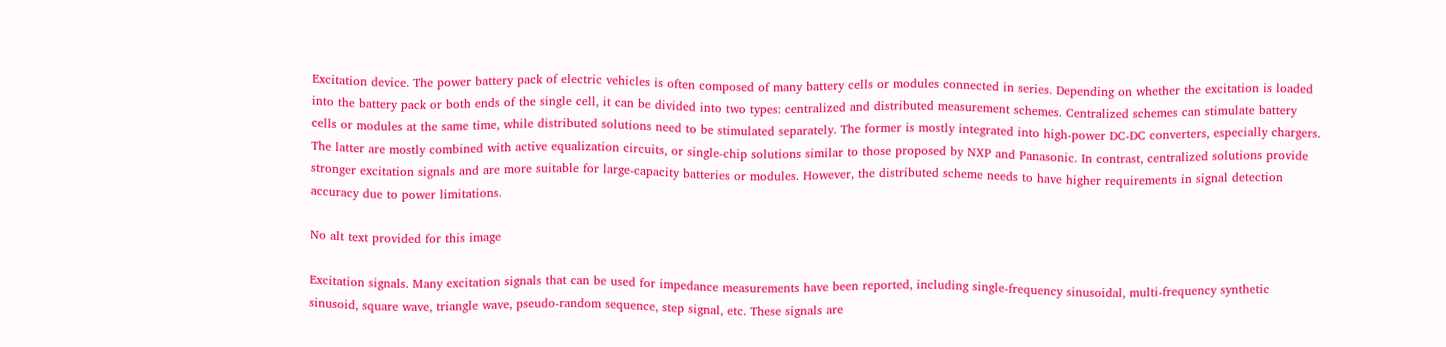Excitation device. The power battery pack of electric vehicles is often composed of many battery cells or modules connected in series. Depending on whether the excitation is loaded into the battery pack or both ends of the single cell, it can be divided into two types: centralized and distributed measurement schemes. Centralized schemes can stimulate battery cells or modules at the same time, while distributed solutions need to be stimulated separately. The former is mostly integrated into high-power DC-DC converters, especially chargers. The latter are mostly combined with active equalization circuits, or single-chip solutions similar to those proposed by NXP and Panasonic. In contrast, centralized solutions provide stronger excitation signals and are more suitable for large-capacity batteries or modules. However, the distributed scheme needs to have higher requirements in signal detection accuracy due to power limitations.

No alt text provided for this image

Excitation signals. Many excitation signals that can be used for impedance measurements have been reported, including single-frequency sinusoidal, multi-frequency synthetic sinusoid, square wave, triangle wave, pseudo-random sequence, step signal, etc. These signals are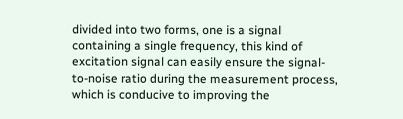divided into two forms, one is a signal containing a single frequency, this kind of excitation signal can easily ensure the signal-to-noise ratio during the measurement process, which is conducive to improving the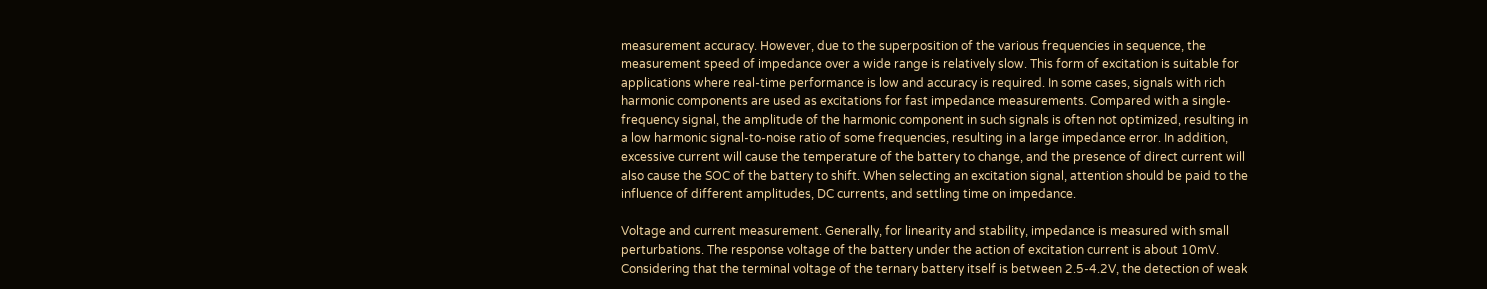measurement accuracy. However, due to the superposition of the various frequencies in sequence, the measurement speed of impedance over a wide range is relatively slow. This form of excitation is suitable for applications where real-time performance is low and accuracy is required. In some cases, signals with rich harmonic components are used as excitations for fast impedance measurements. Compared with a single-frequency signal, the amplitude of the harmonic component in such signals is often not optimized, resulting in a low harmonic signal-to-noise ratio of some frequencies, resulting in a large impedance error. In addition, excessive current will cause the temperature of the battery to change, and the presence of direct current will also cause the SOC of the battery to shift. When selecting an excitation signal, attention should be paid to the influence of different amplitudes, DC currents, and settling time on impedance.

Voltage and current measurement. Generally, for linearity and stability, impedance is measured with small perturbations. The response voltage of the battery under the action of excitation current is about 10mV. Considering that the terminal voltage of the ternary battery itself is between 2.5-4.2V, the detection of weak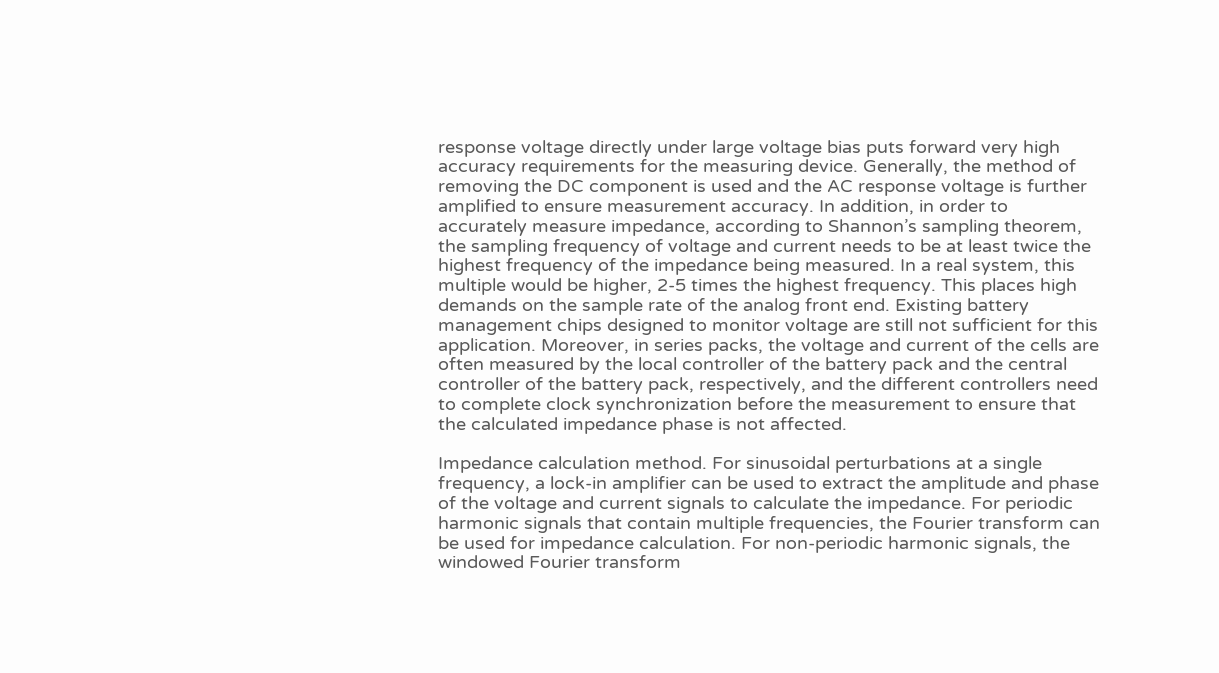response voltage directly under large voltage bias puts forward very high accuracy requirements for the measuring device. Generally, the method of removing the DC component is used and the AC response voltage is further amplified to ensure measurement accuracy. In addition, in order to accurately measure impedance, according to Shannon’s sampling theorem, the sampling frequency of voltage and current needs to be at least twice the highest frequency of the impedance being measured. In a real system, this multiple would be higher, 2-5 times the highest frequency. This places high demands on the sample rate of the analog front end. Existing battery management chips designed to monitor voltage are still not sufficient for this application. Moreover, in series packs, the voltage and current of the cells are often measured by the local controller of the battery pack and the central controller of the battery pack, respectively, and the different controllers need to complete clock synchronization before the measurement to ensure that the calculated impedance phase is not affected.

Impedance calculation method. For sinusoidal perturbations at a single frequency, a lock-in amplifier can be used to extract the amplitude and phase of the voltage and current signals to calculate the impedance. For periodic harmonic signals that contain multiple frequencies, the Fourier transform can be used for impedance calculation. For non-periodic harmonic signals, the windowed Fourier transform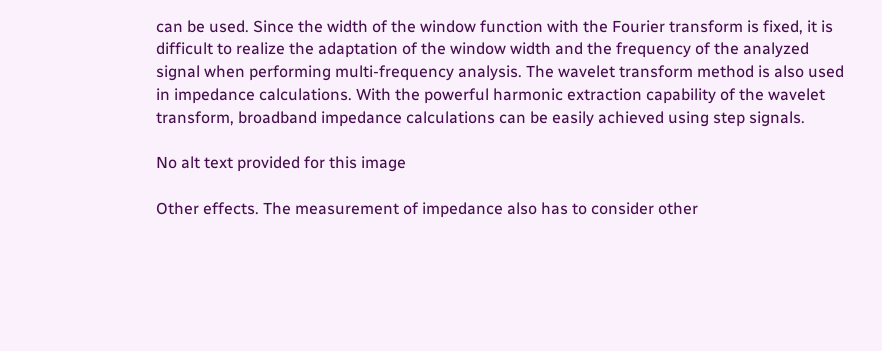can be used. Since the width of the window function with the Fourier transform is fixed, it is difficult to realize the adaptation of the window width and the frequency of the analyzed signal when performing multi-frequency analysis. The wavelet transform method is also used in impedance calculations. With the powerful harmonic extraction capability of the wavelet transform, broadband impedance calculations can be easily achieved using step signals.

No alt text provided for this image

Other effects. The measurement of impedance also has to consider other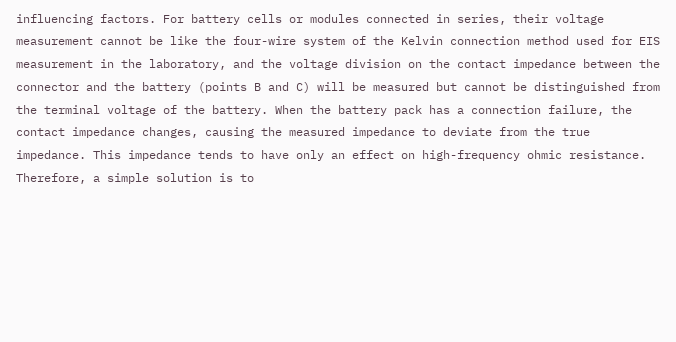influencing factors. For battery cells or modules connected in series, their voltage measurement cannot be like the four-wire system of the Kelvin connection method used for EIS measurement in the laboratory, and the voltage division on the contact impedance between the connector and the battery (points B and C) will be measured but cannot be distinguished from the terminal voltage of the battery. When the battery pack has a connection failure, the contact impedance changes, causing the measured impedance to deviate from the true impedance. This impedance tends to have only an effect on high-frequency ohmic resistance. Therefore, a simple solution is to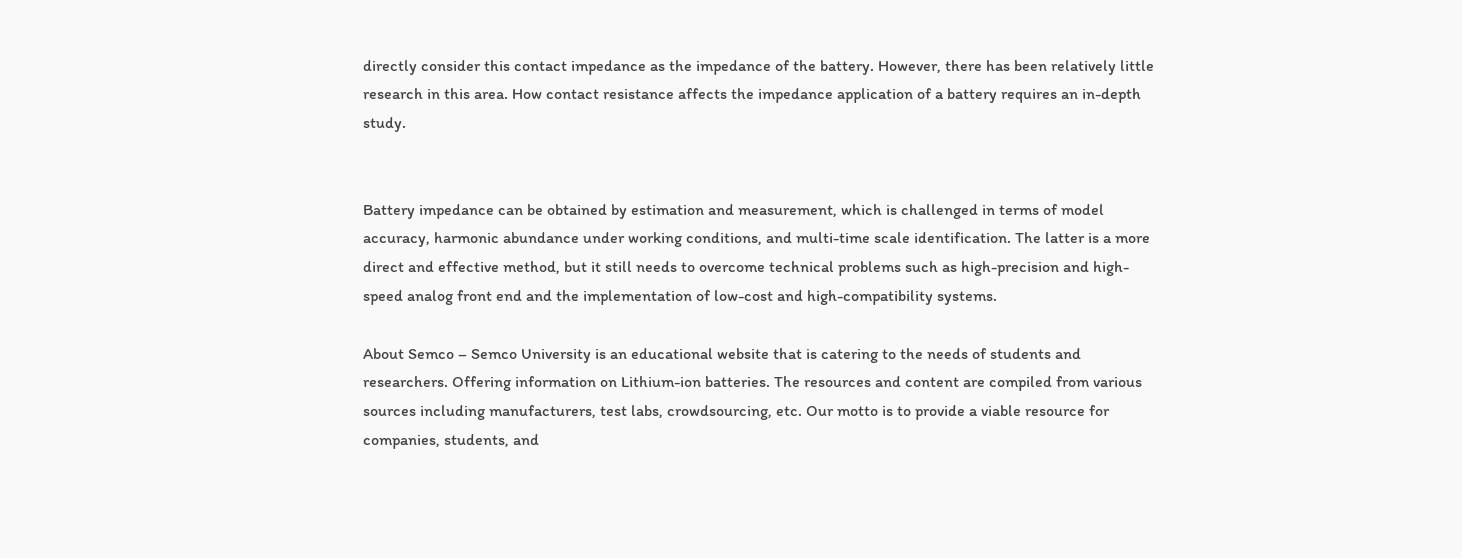directly consider this contact impedance as the impedance of the battery. However, there has been relatively little research in this area. How contact resistance affects the impedance application of a battery requires an in-depth study.


Battery impedance can be obtained by estimation and measurement, which is challenged in terms of model accuracy, harmonic abundance under working conditions, and multi-time scale identification. The latter is a more direct and effective method, but it still needs to overcome technical problems such as high-precision and high-speed analog front end and the implementation of low-cost and high-compatibility systems.

About Semco – Semco University is an educational website that is catering to the needs of students and researchers. Offering information on Lithium-ion batteries. The resources and content are compiled from various sources including manufacturers, test labs, crowdsourcing, etc. Our motto is to provide a viable resource for companies, students, and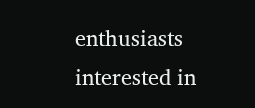enthusiasts interested in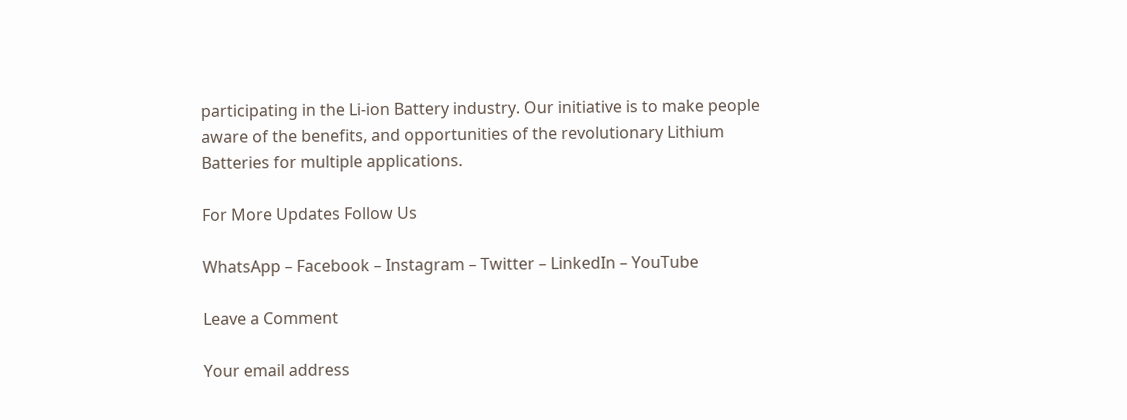participating in the Li-ion Battery industry. Our initiative is to make people aware of the benefits, and opportunities of the revolutionary Lithium Batteries for multiple applications.

For More Updates Follow Us

WhatsApp – Facebook – Instagram – Twitter – LinkedIn – YouTube

Leave a Comment

Your email address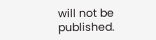will not be published.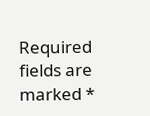Required fields are marked *